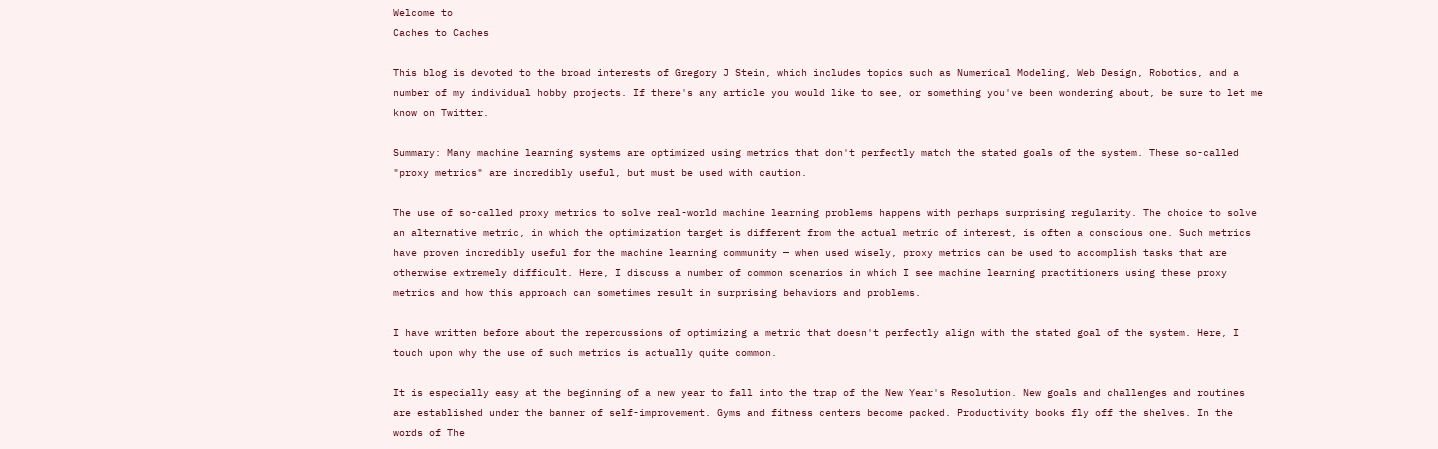Welcome to
Caches to Caches

This blog is devoted to the broad interests of Gregory J Stein, which includes topics such as Numerical Modeling, Web Design, Robotics, and a number of my individual hobby projects. If there's any article you would like to see, or something you've been wondering about, be sure to let me know on Twitter.

Summary: Many machine learning systems are optimized using metrics that don't perfectly match the stated goals of the system. These so-called "proxy metrics" are incredibly useful, but must be used with caution.

The use of so-called proxy metrics to solve real-world machine learning problems happens with perhaps surprising regularity. The choice to solve an alternative metric, in which the optimization target is different from the actual metric of interest, is often a conscious one. Such metrics have proven incredibly useful for the machine learning community — when used wisely, proxy metrics can be used to accomplish tasks that are otherwise extremely difficult. Here, I discuss a number of common scenarios in which I see machine learning practitioners using these proxy metrics and how this approach can sometimes result in surprising behaviors and problems.

I have written before about the repercussions of optimizing a metric that doesn't perfectly align with the stated goal of the system. Here, I touch upon why the use of such metrics is actually quite common.

It is especially easy at the beginning of a new year to fall into the trap of the New Year's Resolution. New goals and challenges and routines are established under the banner of self-improvement. Gyms and fitness centers become packed. Productivity books fly off the shelves. In the words of The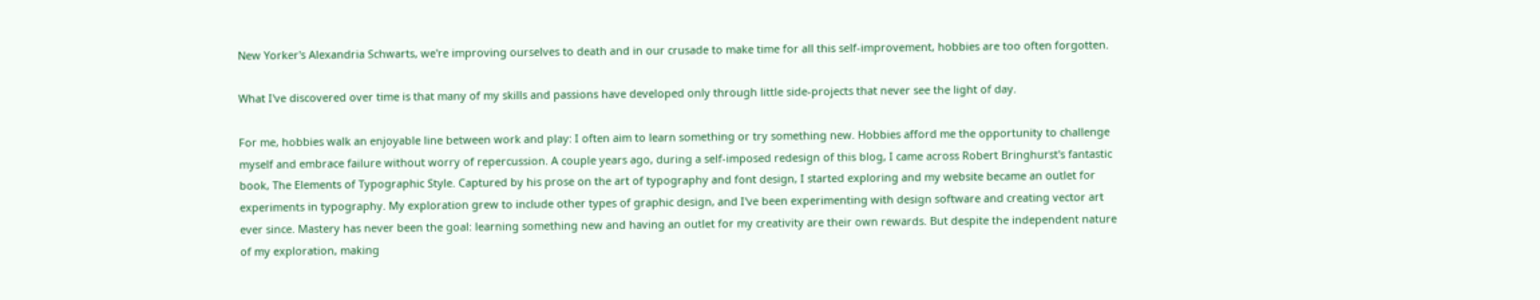New Yorker's Alexandria Schwarts, we're improving ourselves to death and in our crusade to make time for all this self-improvement, hobbies are too often forgotten.

What I've discovered over time is that many of my skills and passions have developed only through little side-projects that never see the light of day.

For me, hobbies walk an enjoyable line between work and play: I often aim to learn something or try something new. Hobbies afford me the opportunity to challenge myself and embrace failure without worry of repercussion. A couple years ago, during a self-imposed redesign of this blog, I came across Robert Bringhurst's fantastic book, The Elements of Typographic Style. Captured by his prose on the art of typography and font design, I started exploring and my website became an outlet for experiments in typography. My exploration grew to include other types of graphic design, and I've been experimenting with design software and creating vector art ever since. Mastery has never been the goal: learning something new and having an outlet for my creativity are their own rewards. But despite the independent nature of my exploration, making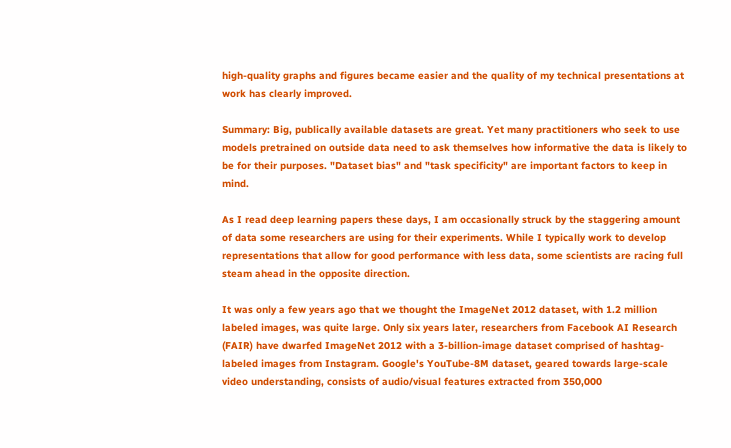high-quality graphs and figures became easier and the quality of my technical presentations at work has clearly improved.

Summary: Big, publically available datasets are great. Yet many practitioners who seek to use models pretrained on outside data need to ask themselves how informative the data is likely to be for their purposes. "Dataset bias" and "task specificity" are important factors to keep in mind.

As I read deep learning papers these days, I am occasionally struck by the staggering amount of data some researchers are using for their experiments. While I typically work to develop representations that allow for good performance with less data, some scientists are racing full steam ahead in the opposite direction.

It was only a few years ago that we thought the ImageNet 2012 dataset, with 1.2 million labeled images, was quite large. Only six years later, researchers from Facebook AI Research (FAIR) have dwarfed ImageNet 2012 with a 3-billion-image dataset comprised of hashtag-labeled images from Instagram. Google's YouTube-8M dataset, geared towards large-scale video understanding, consists of audio/visual features extracted from 350,000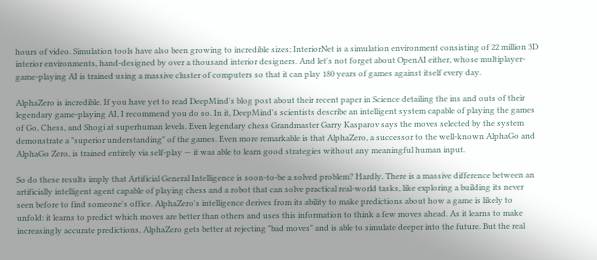hours of video. Simulation tools have also been growing to incredible sizes; InteriorNet is a simulation environment consisting of 22 million 3D interior environments, hand-designed by over a thousand interior designers. And let's not forget about OpenAI either, whose multiplayer-game-playing AI is trained using a massive cluster of computers so that it can play 180 years of games against itself every day.

AlphaZero is incredible. If you have yet to read DeepMind's blog post about their recent paper in Science detailing the ins and outs of their legendary game-playing AI, I recommend you do so. In it, DeepMind's scientists describe an intelligent system capable of playing the games of Go, Chess, and Shogi at superhuman levels. Even legendary chess Grandmaster Garry Kasparov says the moves selected by the system demonstrate a "superior understanding" of the games. Even more remarkable is that AlphaZero, a successor to the well-known AlphaGo and AlphaGo Zero, is trained entirely via self-play — it was able to learn good strategies without any meaningful human input.

So do these results imply that Artificial General Intelligence is soon-to-be a solved problem? Hardly. There is a massive difference between an artificially intelligent agent capable of playing chess and a robot that can solve practical real-world tasks, like exploring a building its never seen before to find someone's office. AlphaZero's intelligence derives from its ability to make predictions about how a game is likely to unfold: it learns to predict which moves are better than others and uses this information to think a few moves ahead. As it learns to make increasingly accurate predictions, AlphaZero gets better at rejecting "bad moves" and is able to simulate deeper into the future. But the real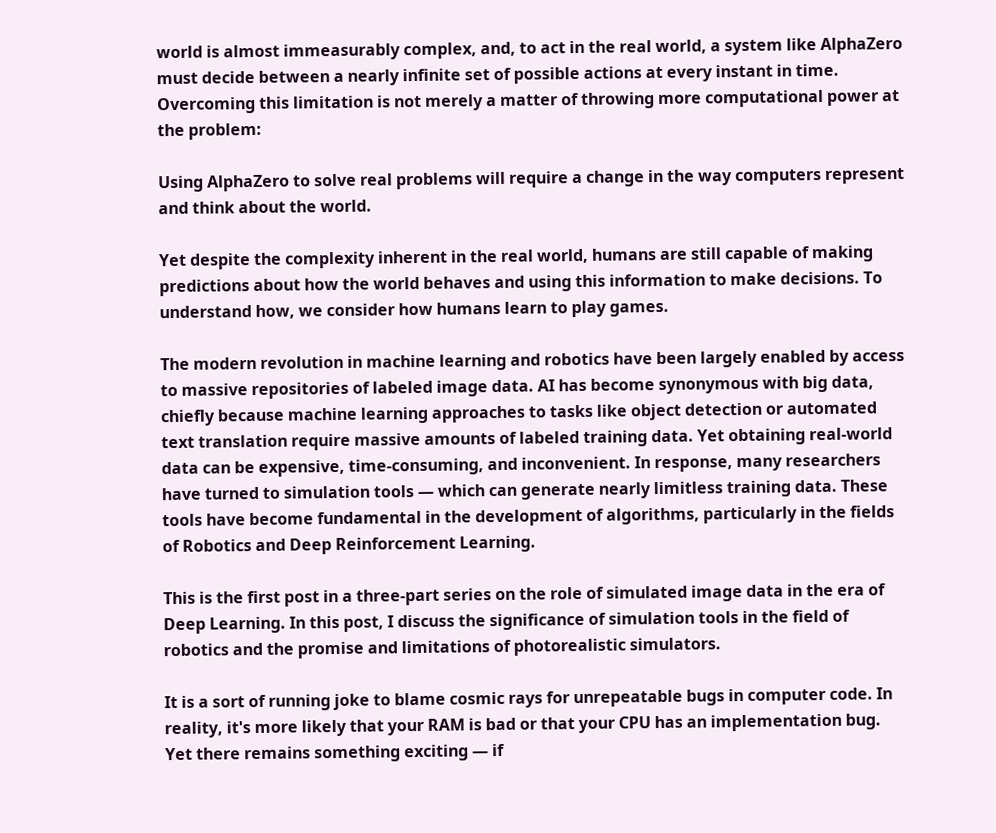world is almost immeasurably complex, and, to act in the real world, a system like AlphaZero must decide between a nearly infinite set of possible actions at every instant in time. Overcoming this limitation is not merely a matter of throwing more computational power at the problem:

Using AlphaZero to solve real problems will require a change in the way computers represent and think about the world.

Yet despite the complexity inherent in the real world, humans are still capable of making predictions about how the world behaves and using this information to make decisions. To understand how, we consider how humans learn to play games.

The modern revolution in machine learning and robotics have been largely enabled by access to massive repositories of labeled image data. AI has become synonymous with big data, chiefly because machine learning approaches to tasks like object detection or automated text translation require massive amounts of labeled training data. Yet obtaining real-world data can be expensive, time-consuming, and inconvenient. In response, many researchers have turned to simulation tools — which can generate nearly limitless training data. These tools have become fundamental in the development of algorithms, particularly in the fields of Robotics and Deep Reinforcement Learning.

This is the first post in a three-part series on the role of simulated image data in the era of Deep Learning. In this post, I discuss the significance of simulation tools in the field of robotics and the promise and limitations of photorealistic simulators.

It is a sort of running joke to blame cosmic rays for unrepeatable bugs in computer code. In reality, it's more likely that your RAM is bad or that your CPU has an implementation bug. Yet there remains something exciting — if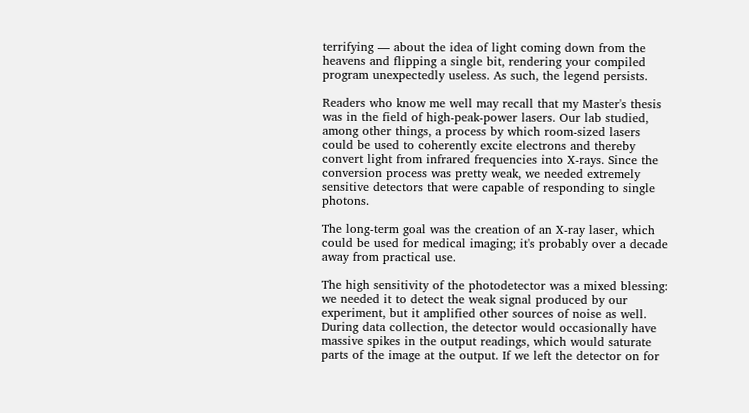terrifying — about the idea of light coming down from the heavens and flipping a single bit, rendering your compiled program unexpectedly useless. As such, the legend persists.

Readers who know me well may recall that my Master's thesis was in the field of high-peak-power lasers. Our lab studied, among other things, a process by which room-sized lasers could be used to coherently excite electrons and thereby convert light from infrared frequencies into X-rays. Since the conversion process was pretty weak, we needed extremely sensitive detectors that were capable of responding to single photons.

The long-term goal was the creation of an X-ray laser, which could be used for medical imaging; it's probably over a decade away from practical use.

The high sensitivity of the photodetector was a mixed blessing: we needed it to detect the weak signal produced by our experiment, but it amplified other sources of noise as well. During data collection, the detector would occasionally have massive spikes in the output readings, which would saturate parts of the image at the output. If we left the detector on for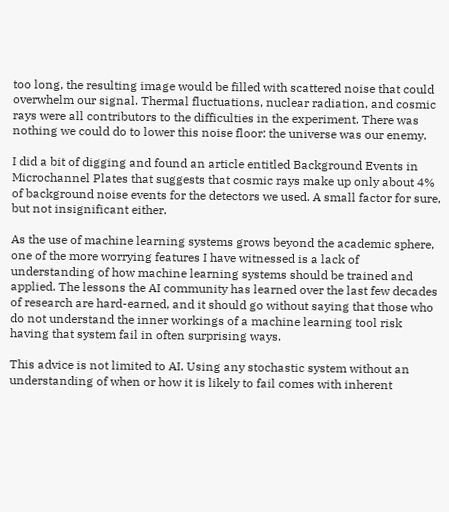too long, the resulting image would be filled with scattered noise that could overwhelm our signal. Thermal fluctuations, nuclear radiation, and cosmic rays were all contributors to the difficulties in the experiment. There was nothing we could do to lower this noise floor: the universe was our enemy.

I did a bit of digging and found an article entitled Background Events in Microchannel Plates that suggests that cosmic rays make up only about 4% of background noise events for the detectors we used. A small factor for sure, but not insignificant either.

As the use of machine learning systems grows beyond the academic sphere, one of the more worrying features I have witnessed is a lack of understanding of how machine learning systems should be trained and applied. The lessons the AI community has learned over the last few decades of research are hard-earned, and it should go without saying that those who do not understand the inner workings of a machine learning tool risk having that system fail in often surprising ways.

This advice is not limited to AI. Using any stochastic system without an understanding of when or how it is likely to fail comes with inherent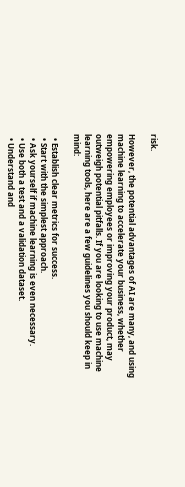risk.

However, the potential advantages of AI are many, and using machine learning to accelerate your business, whether empowering employees or improving your product, may outweigh potential pitfalls. If you are looking to use machine learning tools, here are a few guidelines you should keep in mind:

  • Establish clear metrics for success.
  • Start with the simplest approach.
  • Ask yourself if machine learning is even necessary.
  • Use both a test and a validation dataset.
  • Understand and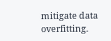mitigate data overfitting.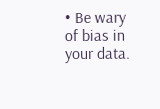• Be wary of bias in your data.